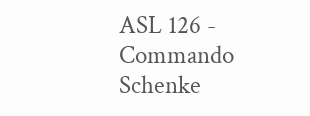ASL 126 - Commando Schenke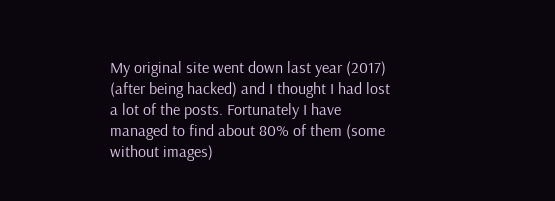My original site went down last year (2017) (after being hacked) and I thought I had lost a lot of the posts. Fortunately I have managed to find about 80% of them (some without images)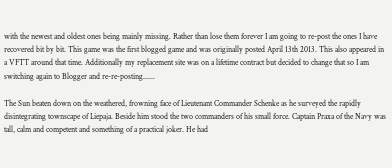with the newest and oldest ones being mainly missing. Rather than lose them forever I am going to re-post the ones I have recovered bit by bit. This game was the first blogged game and was originally posted April 13th 2013. This also appeared in a VFTT around that time. Additionally my replacement site was on a lifetime contract but decided to change that so I am switching again to Blogger and re-re-posting......

The Sun beaten down on the weathered, frowning face of Lieutenant Commander Schenke as he surveyed the rapidly disintegrating townscape of Liepaja. Beside him stood the two commanders of his small force. Captain Praxa of the Navy was tall, calm and competent and something of a practical joker. He had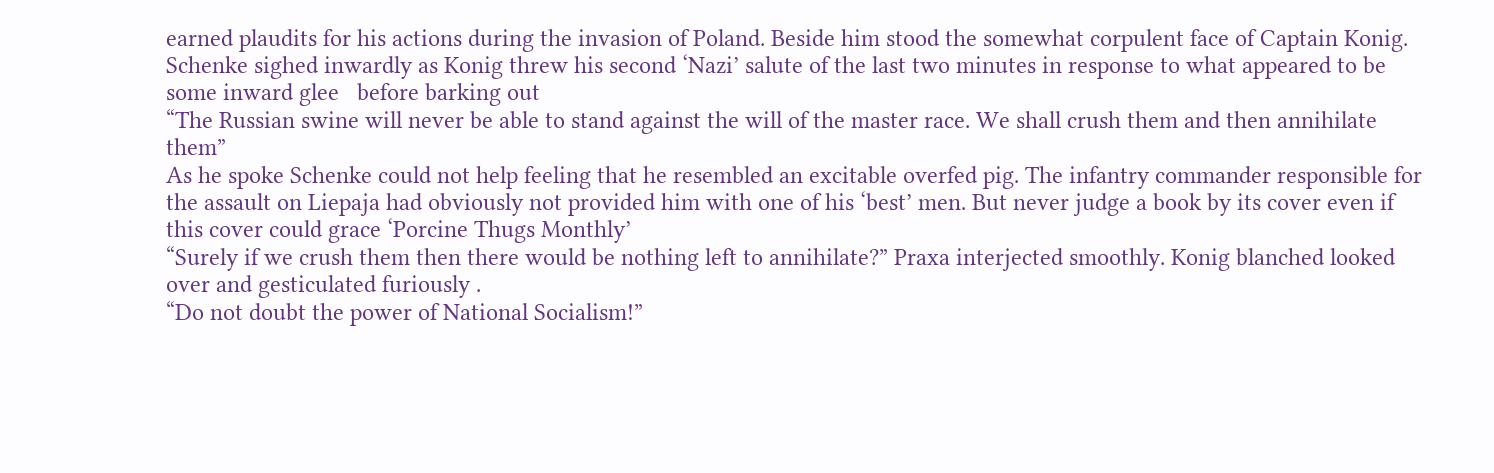earned plaudits for his actions during the invasion of Poland. Beside him stood the somewhat corpulent face of Captain Konig. Schenke sighed inwardly as Konig threw his second ‘Nazi’ salute of the last two minutes in response to what appeared to be some inward glee   before barking out
“The Russian swine will never be able to stand against the will of the master race. We shall crush them and then annihilate them”
As he spoke Schenke could not help feeling that he resembled an excitable overfed pig. The infantry commander responsible for the assault on Liepaja had obviously not provided him with one of his ‘best’ men. But never judge a book by its cover even if this cover could grace ‘Porcine Thugs Monthly’
“Surely if we crush them then there would be nothing left to annihilate?” Praxa interjected smoothly. Konig blanched looked over and gesticulated furiously .
“Do not doubt the power of National Socialism!”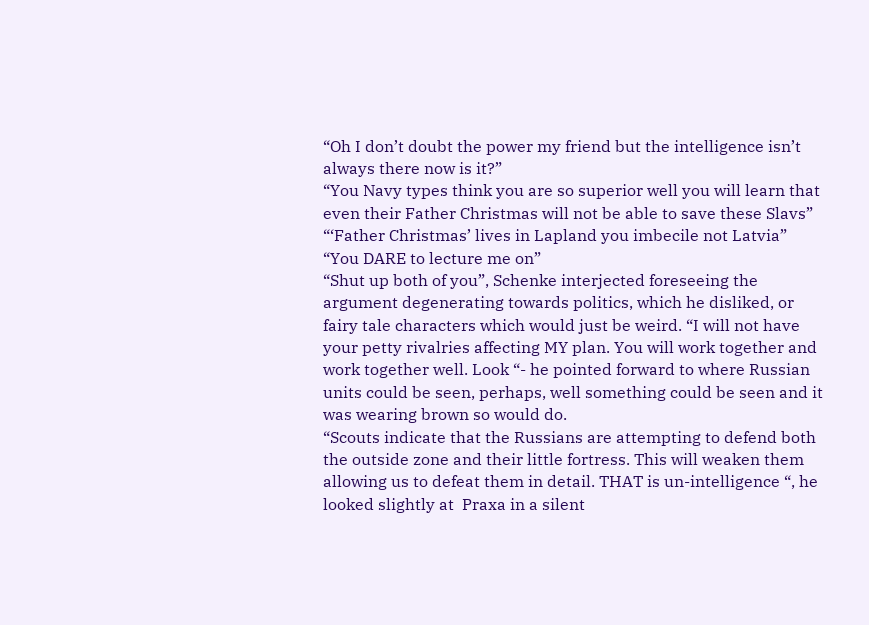“Oh I don’t doubt the power my friend but the intelligence isn’t always there now is it?”
“You Navy types think you are so superior well you will learn that even their Father Christmas will not be able to save these Slavs”
“‘Father Christmas’ lives in Lapland you imbecile not Latvia”
“You DARE to lecture me on”
“Shut up both of you”, Schenke interjected foreseeing the argument degenerating towards politics, which he disliked, or fairy tale characters which would just be weird. “I will not have your petty rivalries affecting MY plan. You will work together and work together well. Look “- he pointed forward to where Russian units could be seen, perhaps, well something could be seen and it was wearing brown so would do.
“Scouts indicate that the Russians are attempting to defend both the outside zone and their little fortress. This will weaken them allowing us to defeat them in detail. THAT is un-intelligence “, he looked slightly at  Praxa in a silent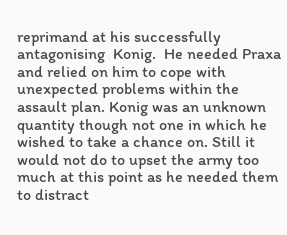reprimand at his successfully antagonising  Konig.  He needed Praxa and relied on him to cope with unexpected problems within the assault plan. Konig was an unknown quantity though not one in which he wished to take a chance on. Still it would not do to upset the army too much at this point as he needed them to distract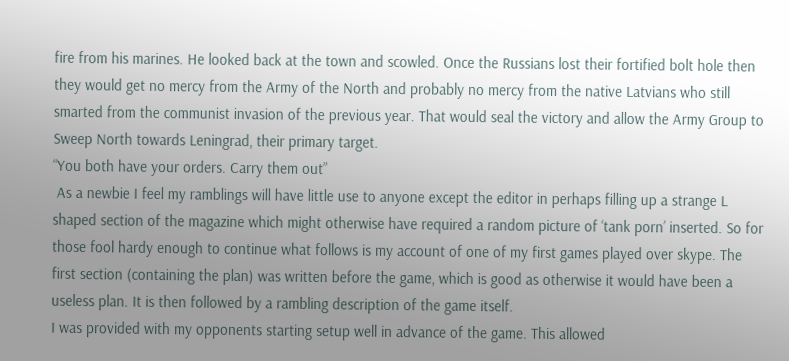fire from his marines. He looked back at the town and scowled. Once the Russians lost their fortified bolt hole then they would get no mercy from the Army of the North and probably no mercy from the native Latvians who still smarted from the communist invasion of the previous year. That would seal the victory and allow the Army Group to Sweep North towards Leningrad, their primary target.
“You both have your orders. Carry them out”
 As a newbie I feel my ramblings will have little use to anyone except the editor in perhaps filling up a strange L shaped section of the magazine which might otherwise have required a random picture of ‘tank porn’ inserted. So for those fool hardy enough to continue what follows is my account of one of my first games played over skype. The first section (containing the plan) was written before the game, which is good as otherwise it would have been a useless plan. It is then followed by a rambling description of the game itself.
I was provided with my opponents starting setup well in advance of the game. This allowed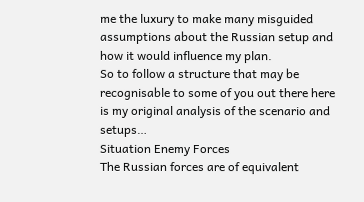me the luxury to make many misguided assumptions about the Russian setup and how it would influence my plan.
So to follow a structure that may be recognisable to some of you out there here is my original analysis of the scenario and setups…
Situation Enemy Forces
The Russian forces are of equivalent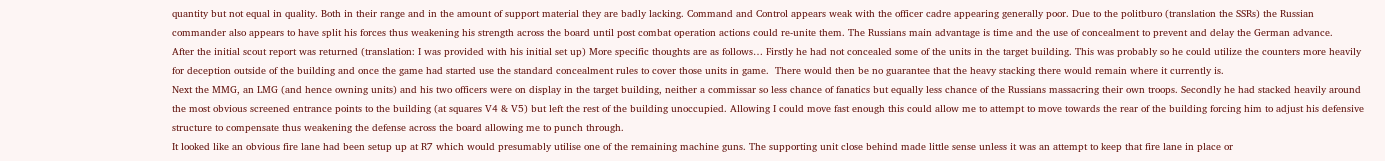quantity but not equal in quality. Both in their range and in the amount of support material they are badly lacking. Command and Control appears weak with the officer cadre appearing generally poor. Due to the politburo (translation the SSRs) the Russian commander also appears to have split his forces thus weakening his strength across the board until post combat operation actions could re-unite them. The Russians main advantage is time and the use of concealment to prevent and delay the German advance.
After the initial scout report was returned (translation: I was provided with his initial set up) More specific thoughts are as follows… Firstly he had not concealed some of the units in the target building. This was probably so he could utilize the counters more heavily for deception outside of the building and once the game had started use the standard concealment rules to cover those units in game.  There would then be no guarantee that the heavy stacking there would remain where it currently is.
Next the MMG, an LMG (and hence owning units) and his two officers were on display in the target building, neither a commissar so less chance of fanatics but equally less chance of the Russians massacring their own troops. Secondly he had stacked heavily around the most obvious screened entrance points to the building (at squares V4 & V5) but left the rest of the building unoccupied. Allowing I could move fast enough this could allow me to attempt to move towards the rear of the building forcing him to adjust his defensive structure to compensate thus weakening the defense across the board allowing me to punch through.
It looked like an obvious fire lane had been setup up at R7 which would presumably utilise one of the remaining machine guns. The supporting unit close behind made little sense unless it was an attempt to keep that fire lane in place or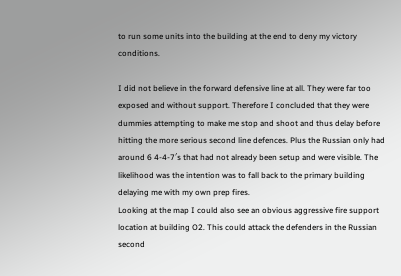to run some units into the building at the end to deny my victory conditions.

I did not believe in the forward defensive line at all. They were far too exposed and without support. Therefore I concluded that they were dummies attempting to make me stop and shoot and thus delay before hitting the more serious second line defences. Plus the Russian only had around 6 4-4-7′s that had not already been setup and were visible. The likelihood was the intention was to fall back to the primary building delaying me with my own prep fires.
Looking at the map I could also see an obvious aggressive fire support location at building O2. This could attack the defenders in the Russian second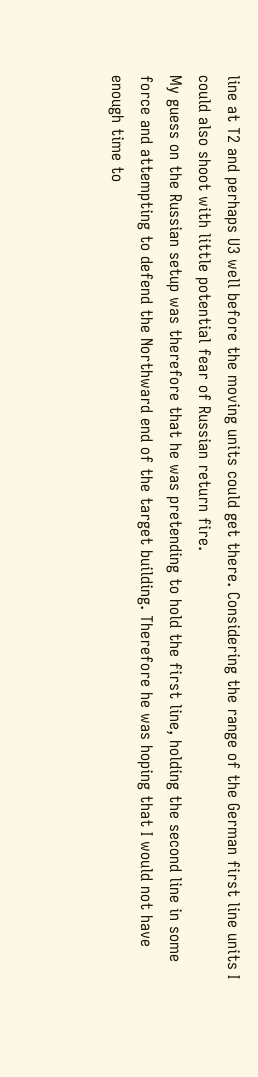line at T2 and perhaps U3 well before the moving units could get there. Considering the range of the German first line units I could also shoot with little potential fear of Russian return fire.
My guess on the Russian setup was therefore that he was pretending to hold the first line, holding the second line in some force and attempting to defend the Northward end of the target building. Therefore he was hoping that I would not have enough time to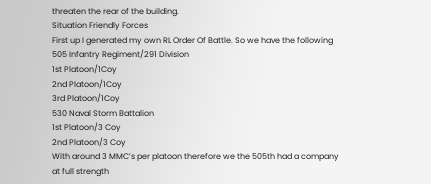threaten the rear of the building.
Situation Friendly Forces
First up I generated my own RL Order Of Battle. So we have the following
505 Infantry Regiment/291 Division
1st Platoon/1Coy
2nd Platoon/1Coy
3rd Platoon/1Coy
530 Naval Storm Battalion
1st Platoon/3 Coy
2nd Platoon/3 Coy
With around 3 MMC’s per platoon therefore we the 505th had a company at full strength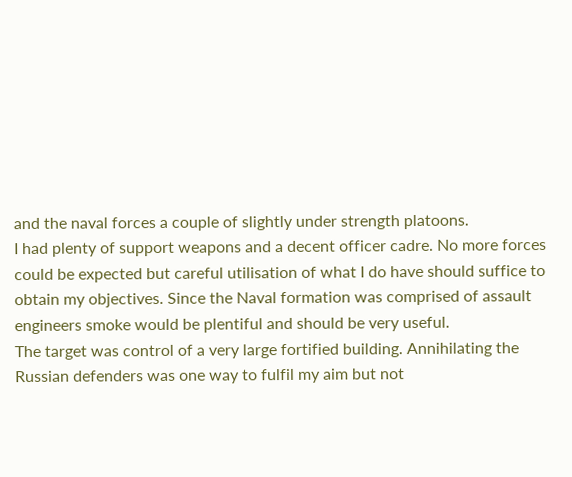and the naval forces a couple of slightly under strength platoons.
I had plenty of support weapons and a decent officer cadre. No more forces could be expected but careful utilisation of what I do have should suffice to obtain my objectives. Since the Naval formation was comprised of assault engineers smoke would be plentiful and should be very useful.
The target was control of a very large fortified building. Annihilating the Russian defenders was one way to fulfil my aim but not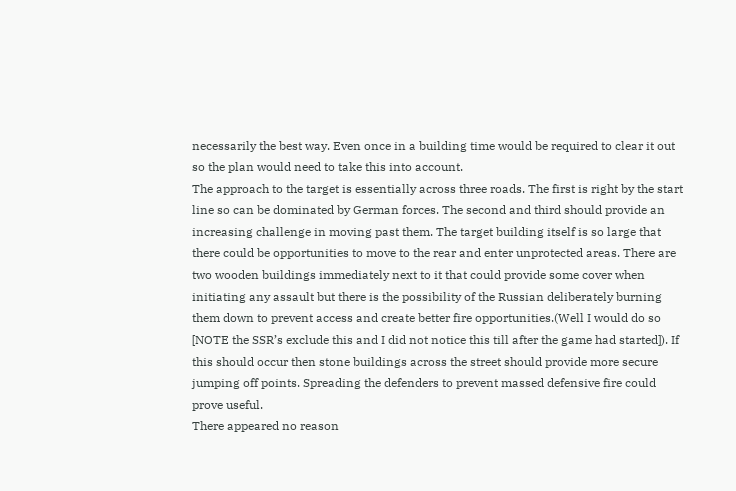necessarily the best way. Even once in a building time would be required to clear it out so the plan would need to take this into account.
The approach to the target is essentially across three roads. The first is right by the start line so can be dominated by German forces. The second and third should provide an increasing challenge in moving past them. The target building itself is so large that there could be opportunities to move to the rear and enter unprotected areas. There are two wooden buildings immediately next to it that could provide some cover when initiating any assault but there is the possibility of the Russian deliberately burning them down to prevent access and create better fire opportunities.(Well I would do so [NOTE the SSR’s exclude this and I did not notice this till after the game had started]). If this should occur then stone buildings across the street should provide more secure jumping off points. Spreading the defenders to prevent massed defensive fire could prove useful.
There appeared no reason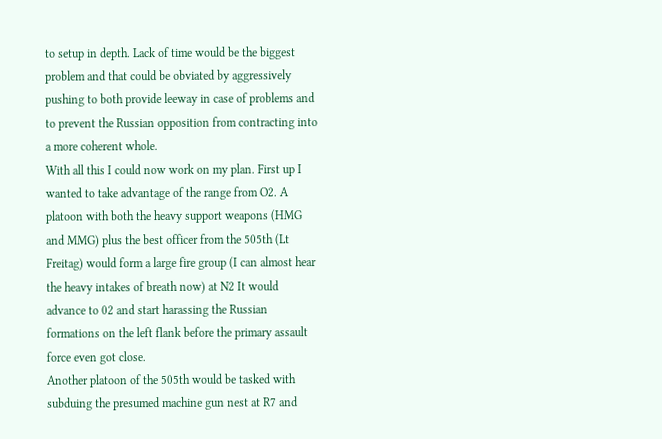to setup in depth. Lack of time would be the biggest problem and that could be obviated by aggressively pushing to both provide leeway in case of problems and to prevent the Russian opposition from contracting into a more coherent whole.
With all this I could now work on my plan. First up I wanted to take advantage of the range from O2. A platoon with both the heavy support weapons (HMG and MMG) plus the best officer from the 505th (Lt Freitag) would form a large fire group (I can almost hear the heavy intakes of breath now) at N2 It would advance to 02 and start harassing the Russian formations on the left flank before the primary assault force even got close.
Another platoon of the 505th would be tasked with subduing the presumed machine gun nest at R7 and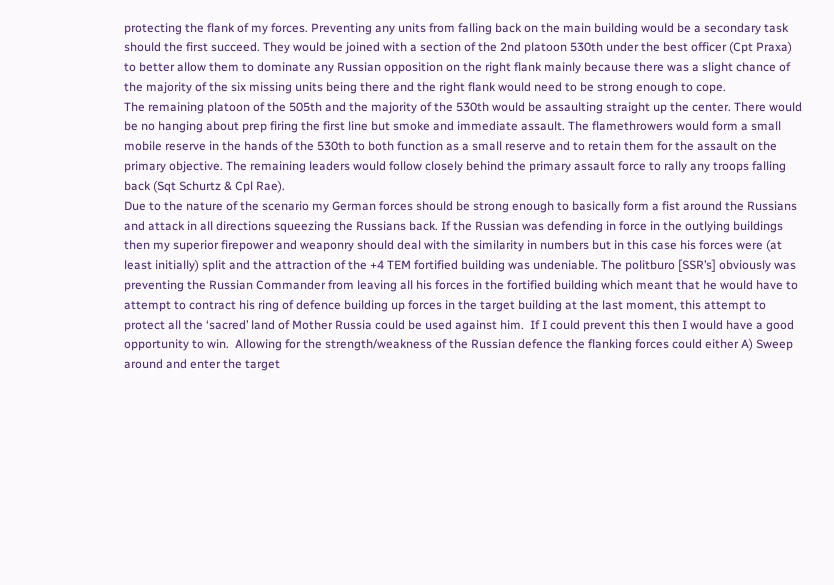protecting the flank of my forces. Preventing any units from falling back on the main building would be a secondary task should the first succeed. They would be joined with a section of the 2nd platoon 530th under the best officer (Cpt Praxa) to better allow them to dominate any Russian opposition on the right flank mainly because there was a slight chance of the majority of the six missing units being there and the right flank would need to be strong enough to cope.
The remaining platoon of the 505th and the majority of the 530th would be assaulting straight up the center. There would be no hanging about prep firing the first line but smoke and immediate assault. The flamethrowers would form a small mobile reserve in the hands of the 530th to both function as a small reserve and to retain them for the assault on the primary objective. The remaining leaders would follow closely behind the primary assault force to rally any troops falling back (Sqt Schurtz & Cpl Rae).
Due to the nature of the scenario my German forces should be strong enough to basically form a fist around the Russians and attack in all directions squeezing the Russians back. If the Russian was defending in force in the outlying buildings then my superior firepower and weaponry should deal with the similarity in numbers but in this case his forces were (at least initially) split and the attraction of the +4 TEM fortified building was undeniable. The politburo [SSR’s] obviously was preventing the Russian Commander from leaving all his forces in the fortified building which meant that he would have to attempt to contract his ring of defence building up forces in the target building at the last moment, this attempt to protect all the ‘sacred’ land of Mother Russia could be used against him.  If I could prevent this then I would have a good opportunity to win.  Allowing for the strength/weakness of the Russian defence the flanking forces could either A) Sweep around and enter the target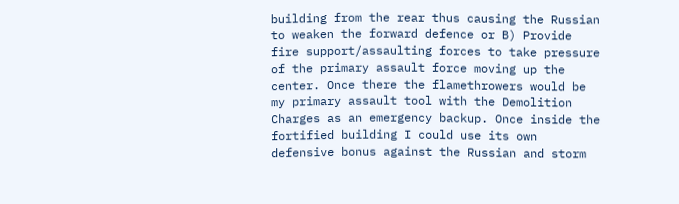building from the rear thus causing the Russian to weaken the forward defence or B) Provide fire support/assaulting forces to take pressure of the primary assault force moving up the center. Once there the flamethrowers would be my primary assault tool with the Demolition Charges as an emergency backup. Once inside the fortified building I could use its own defensive bonus against the Russian and storm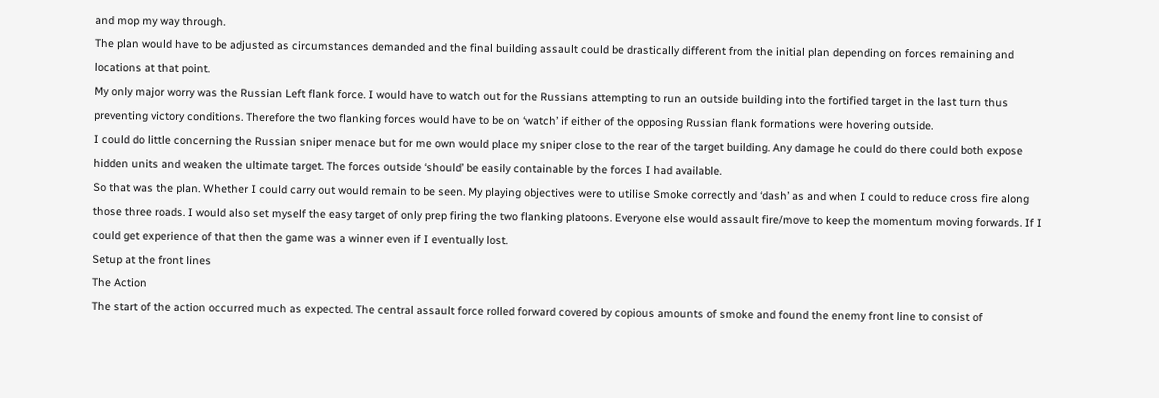and mop my way through.
The plan would have to be adjusted as circumstances demanded and the final building assault could be drastically different from the initial plan depending on forces remaining and locations at that point.
My only major worry was the Russian Left flank force. I would have to watch out for the Russians attempting to run an outside building into the fortified target in the last turn thus preventing victory conditions. Therefore the two flanking forces would have to be on ‘watch’ if either of the opposing Russian flank formations were hovering outside.
I could do little concerning the Russian sniper menace but for me own would place my sniper close to the rear of the target building. Any damage he could do there could both expose hidden units and weaken the ultimate target. The forces outside ‘should’ be easily containable by the forces I had available.
So that was the plan. Whether I could carry out would remain to be seen. My playing objectives were to utilise Smoke correctly and ‘dash’ as and when I could to reduce cross fire along those three roads. I would also set myself the easy target of only prep firing the two flanking platoons. Everyone else would assault fire/move to keep the momentum moving forwards. If I could get experience of that then the game was a winner even if I eventually lost.
Setup at the front lines
The Action
The start of the action occurred much as expected. The central assault force rolled forward covered by copious amounts of smoke and found the enemy front line to consist of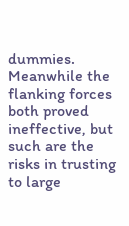dummies. Meanwhile the flanking forces both proved ineffective, but such are the risks in trusting to large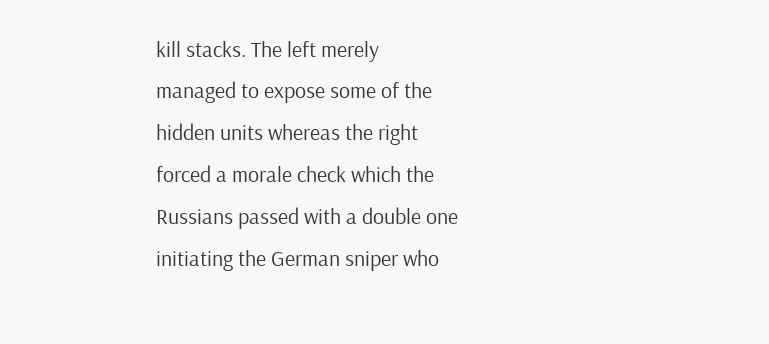kill stacks. The left merely managed to expose some of the hidden units whereas the right forced a morale check which the Russians passed with a double one initiating the German sniper who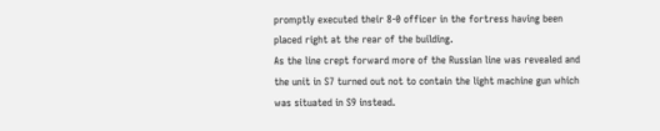promptly executed their 8-0 officer in the fortress having been placed right at the rear of the building.
As the line crept forward more of the Russian line was revealed and the unit in S7 turned out not to contain the light machine gun which was situated in S9 instead.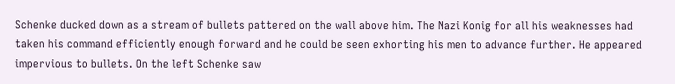Schenke ducked down as a stream of bullets pattered on the wall above him. The Nazi Konig for all his weaknesses had taken his command efficiently enough forward and he could be seen exhorting his men to advance further. He appeared impervious to bullets. On the left Schenke saw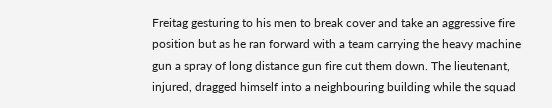Freitag gesturing to his men to break cover and take an aggressive fire position but as he ran forward with a team carrying the heavy machine gun a spray of long distance gun fire cut them down. The lieutenant, injured, dragged himself into a neighbouring building while the squad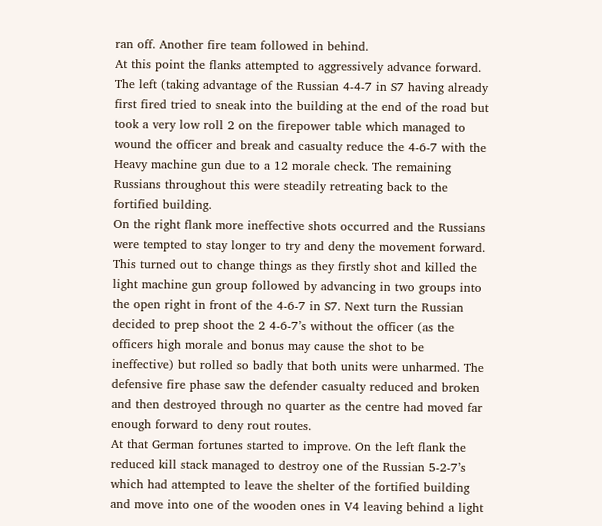ran off. Another fire team followed in behind.
At this point the flanks attempted to aggressively advance forward. The left (taking advantage of the Russian 4-4-7 in S7 having already first fired tried to sneak into the building at the end of the road but took a very low roll 2 on the firepower table which managed to wound the officer and break and casualty reduce the 4-6-7 with the Heavy machine gun due to a 12 morale check. The remaining Russians throughout this were steadily retreating back to the fortified building.
On the right flank more ineffective shots occurred and the Russians were tempted to stay longer to try and deny the movement forward. This turned out to change things as they firstly shot and killed the light machine gun group followed by advancing in two groups into the open right in front of the 4-6-7 in S7. Next turn the Russian decided to prep shoot the 2 4-6-7’s without the officer (as the officers high morale and bonus may cause the shot to be ineffective) but rolled so badly that both units were unharmed. The defensive fire phase saw the defender casualty reduced and broken and then destroyed through no quarter as the centre had moved far enough forward to deny rout routes.
At that German fortunes started to improve. On the left flank the reduced kill stack managed to destroy one of the Russian 5-2-7’s which had attempted to leave the shelter of the fortified building and move into one of the wooden ones in V4 leaving behind a light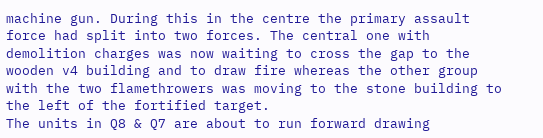machine gun. During this in the centre the primary assault force had split into two forces. The central one with demolition charges was now waiting to cross the gap to the wooden v4 building and to draw fire whereas the other group with the two flamethrowers was moving to the stone building to the left of the fortified target.
The units in Q8 & Q7 are about to run forward drawing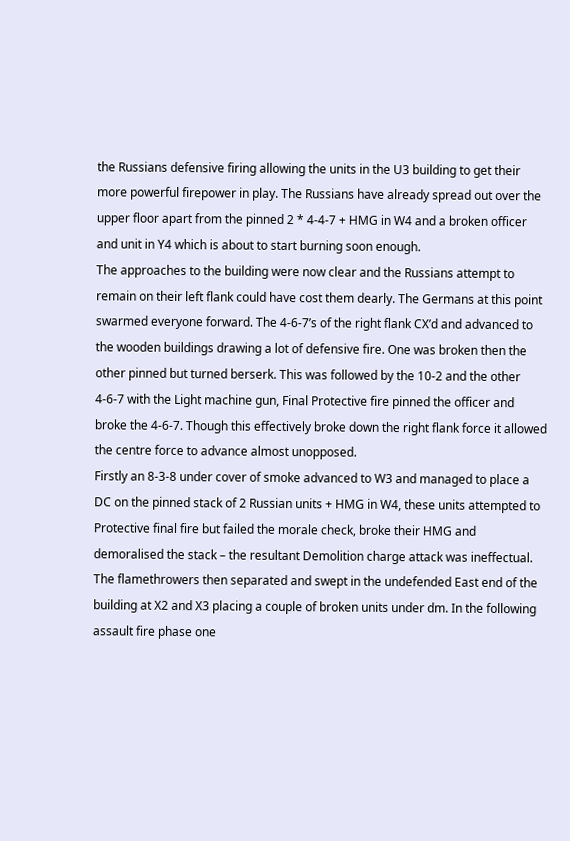the Russians defensive firing allowing the units in the U3 building to get their more powerful firepower in play. The Russians have already spread out over the upper floor apart from the pinned 2 * 4-4-7 + HMG in W4 and a broken officer and unit in Y4 which is about to start burning soon enough.
The approaches to the building were now clear and the Russians attempt to remain on their left flank could have cost them dearly. The Germans at this point swarmed everyone forward. The 4-6-7’s of the right flank CX’d and advanced to the wooden buildings drawing a lot of defensive fire. One was broken then the other pinned but turned berserk. This was followed by the 10-2 and the other 4-6-7 with the Light machine gun, Final Protective fire pinned the officer and broke the 4-6-7. Though this effectively broke down the right flank force it allowed the centre force to advance almost unopposed.
Firstly an 8-3-8 under cover of smoke advanced to W3 and managed to place a DC on the pinned stack of 2 Russian units + HMG in W4, these units attempted to Protective final fire but failed the morale check, broke their HMG and demoralised the stack – the resultant Demolition charge attack was ineffectual. The flamethrowers then separated and swept in the undefended East end of the building at X2 and X3 placing a couple of broken units under dm. In the following assault fire phase one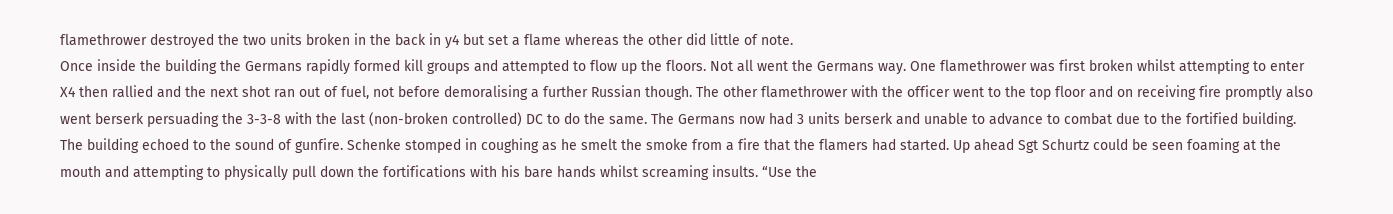flamethrower destroyed the two units broken in the back in y4 but set a flame whereas the other did little of note.
Once inside the building the Germans rapidly formed kill groups and attempted to flow up the floors. Not all went the Germans way. One flamethrower was first broken whilst attempting to enter X4 then rallied and the next shot ran out of fuel, not before demoralising a further Russian though. The other flamethrower with the officer went to the top floor and on receiving fire promptly also went berserk persuading the 3-3-8 with the last (non-broken controlled) DC to do the same. The Germans now had 3 units berserk and unable to advance to combat due to the fortified building.
The building echoed to the sound of gunfire. Schenke stomped in coughing as he smelt the smoke from a fire that the flamers had started. Up ahead Sgt Schurtz could be seen foaming at the mouth and attempting to physically pull down the fortifications with his bare hands whilst screaming insults. “Use the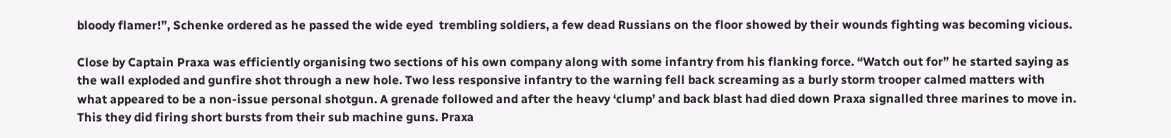bloody flamer!”, Schenke ordered as he passed the wide eyed  trembling soldiers, a few dead Russians on the floor showed by their wounds fighting was becoming vicious.

Close by Captain Praxa was efficiently organising two sections of his own company along with some infantry from his flanking force. “Watch out for” he started saying as the wall exploded and gunfire shot through a new hole. Two less responsive infantry to the warning fell back screaming as a burly storm trooper calmed matters with what appeared to be a non-issue personal shotgun. A grenade followed and after the heavy ‘clump’ and back blast had died down Praxa signalled three marines to move in. This they did firing short bursts from their sub machine guns. Praxa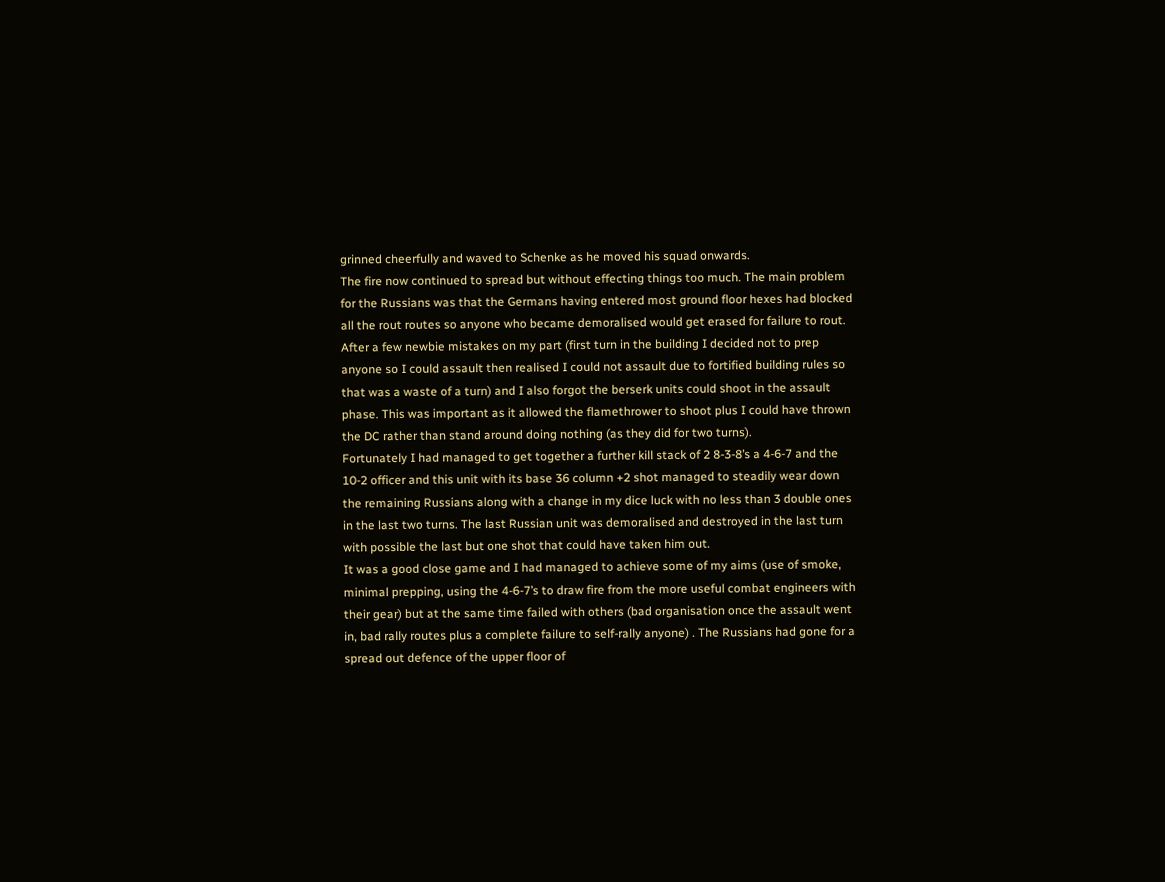grinned cheerfully and waved to Schenke as he moved his squad onwards.
The fire now continued to spread but without effecting things too much. The main problem for the Russians was that the Germans having entered most ground floor hexes had blocked all the rout routes so anyone who became demoralised would get erased for failure to rout.  After a few newbie mistakes on my part (first turn in the building I decided not to prep anyone so I could assault then realised I could not assault due to fortified building rules so that was a waste of a turn) and I also forgot the berserk units could shoot in the assault phase. This was important as it allowed the flamethrower to shoot plus I could have thrown the DC rather than stand around doing nothing (as they did for two turns).
Fortunately I had managed to get together a further kill stack of 2 8-3-8’s a 4-6-7 and the 10-2 officer and this unit with its base 36 column +2 shot managed to steadily wear down the remaining Russians along with a change in my dice luck with no less than 3 double ones in the last two turns. The last Russian unit was demoralised and destroyed in the last turn with possible the last but one shot that could have taken him out.
It was a good close game and I had managed to achieve some of my aims (use of smoke, minimal prepping, using the 4-6-7’s to draw fire from the more useful combat engineers with their gear) but at the same time failed with others (bad organisation once the assault went in, bad rally routes plus a complete failure to self-rally anyone) . The Russians had gone for a spread out defence of the upper floor of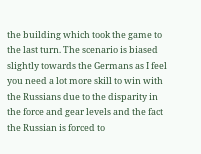the building which took the game to the last turn. The scenario is biased slightly towards the Germans as I feel you need a lot more skill to win with the Russians due to the disparity in the force and gear levels and the fact the Russian is forced to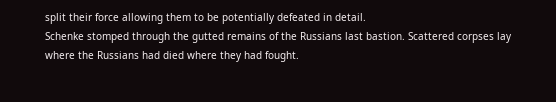split their force allowing them to be potentially defeated in detail.
Schenke stomped through the gutted remains of the Russians last bastion. Scattered corpses lay where the Russians had died where they had fought.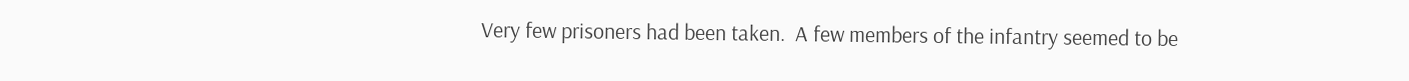Very few prisoners had been taken.  A few members of the infantry seemed to be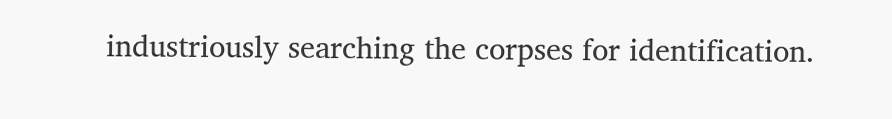industriously searching the corpses for identification.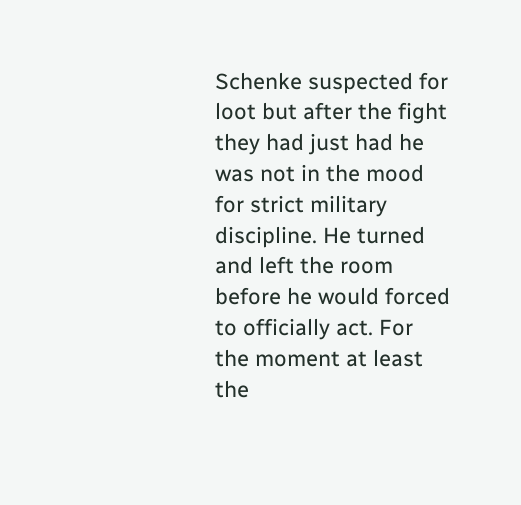Schenke suspected for loot but after the fight they had just had he was not in the mood for strict military discipline. He turned and left the room before he would forced to officially act. For the moment at least the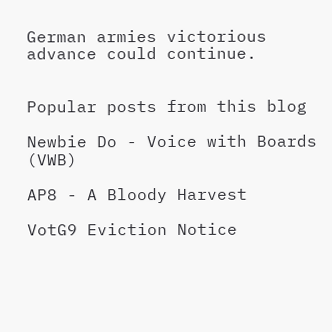German armies victorious advance could continue.


Popular posts from this blog

Newbie Do - Voice with Boards (VWB)

AP8 - A Bloody Harvest

VotG9 Eviction Notice